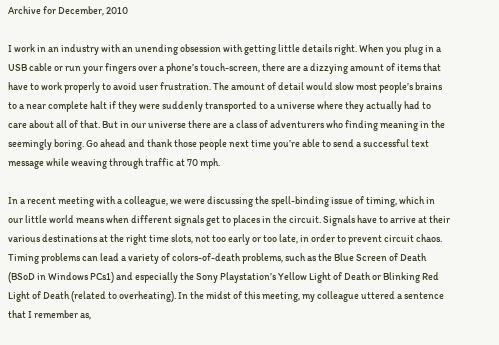Archive for December, 2010

I work in an industry with an unending obsession with getting little details right. When you plug in a USB cable or run your fingers over a phone’s touch-screen, there are a dizzying amount of items that have to work properly to avoid user frustration. The amount of detail would slow most people’s brains to a near complete halt if they were suddenly transported to a universe where they actually had to care about all of that. But in our universe there are a class of adventurers who finding meaning in the seemingly boring. Go ahead and thank those people next time you’re able to send a successful text message while weaving through traffic at 70 mph.

In a recent meeting with a colleague, we were discussing the spell-binding issue of timing, which in our little world means when different signals get to places in the circuit. Signals have to arrive at their various destinations at the right time slots, not too early or too late, in order to prevent circuit chaos. Timing problems can lead a variety of colors-of-death problems, such as the Blue Screen of Death (BSoD in Windows PCs1) and especially the Sony Playstation’s Yellow Light of Death or Blinking Red Light of Death (related to overheating). In the midst of this meeting, my colleague uttered a sentence that I remember as,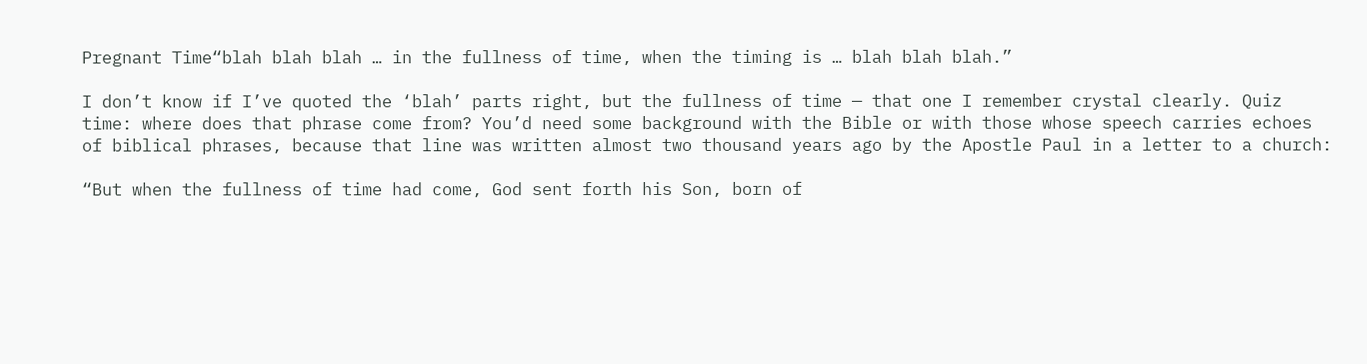Pregnant Time“blah blah blah … in the fullness of time, when the timing is … blah blah blah.”

I don’t know if I’ve quoted the ‘blah’ parts right, but the fullness of time — that one I remember crystal clearly. Quiz time: where does that phrase come from? You’d need some background with the Bible or with those whose speech carries echoes of biblical phrases, because that line was written almost two thousand years ago by the Apostle Paul in a letter to a church:

“But when the fullness of time had come, God sent forth his Son, born of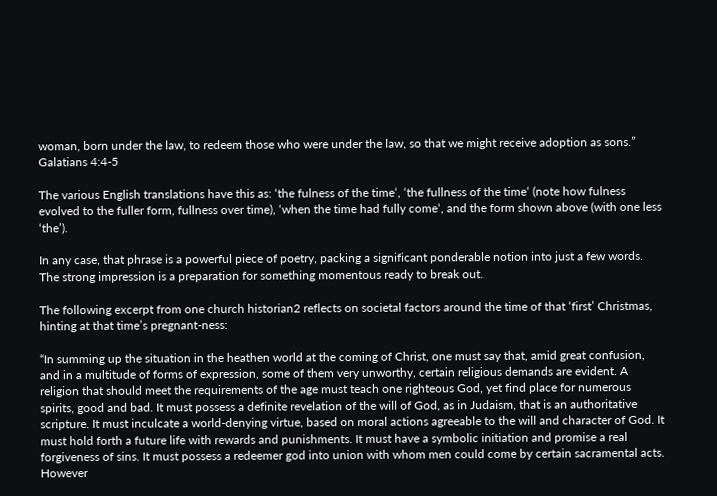woman, born under the law, to redeem those who were under the law, so that we might receive adoption as sons.”  Galatians 4:4-5

The various English translations have this as: ‘the fulness of the time‘, ‘the fullness of the time‘ (note how fulness evolved to the fuller form, fullness over time), ‘when the time had fully come‘, and the form shown above (with one less ‘the’).

In any case, that phrase is a powerful piece of poetry, packing a significant ponderable notion into just a few words. The strong impression is a preparation for something momentous ready to break out.

The following excerpt from one church historian2 reflects on societal factors around the time of that ‘first’ Christmas, hinting at that time’s pregnant-ness:

“In summing up the situation in the heathen world at the coming of Christ, one must say that, amid great confusion, and in a multitude of forms of expression, some of them very unworthy, certain religious demands are evident. A religion that should meet the requirements of the age must teach one righteous God, yet find place for numerous spirits, good and bad. It must possess a definite revelation of the will of God, as in Judaism, that is an authoritative scripture. It must inculcate a world-denying virtue, based on moral actions agreeable to the will and character of God. It must hold forth a future life with rewards and punishments. It must have a symbolic initiation and promise a real forgiveness of sins. It must possess a redeemer god into union with whom men could come by certain sacramental acts. However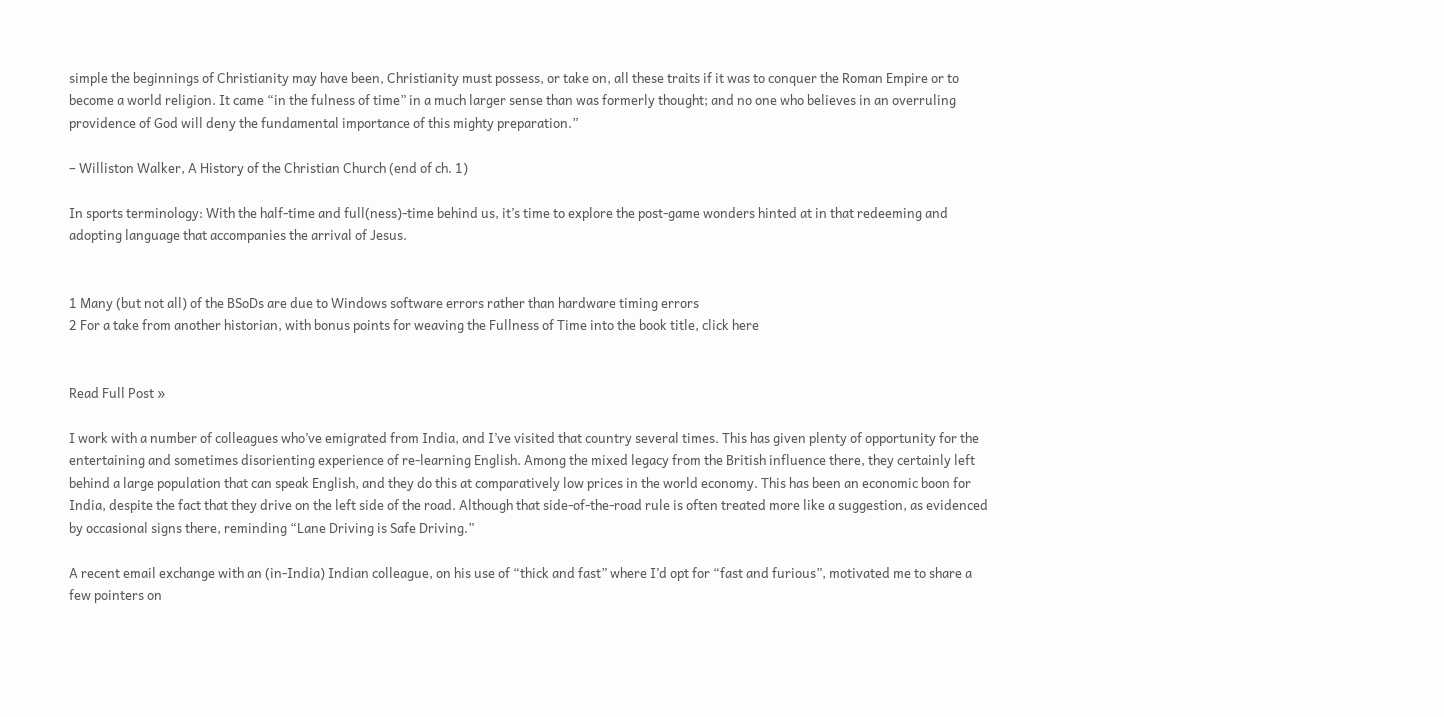simple the beginnings of Christianity may have been, Christianity must possess, or take on, all these traits if it was to conquer the Roman Empire or to become a world religion. It came “in the fulness of time” in a much larger sense than was formerly thought; and no one who believes in an overruling providence of God will deny the fundamental importance of this mighty preparation.”

– Williston Walker, A History of the Christian Church (end of ch. 1)

In sports terminology: With the half-time and full(ness)-time behind us, it’s time to explore the post-game wonders hinted at in that redeeming and adopting language that accompanies the arrival of Jesus.


1 Many (but not all) of the BSoDs are due to Windows software errors rather than hardware timing errors
2 For a take from another historian, with bonus points for weaving the Fullness of Time into the book title, click here


Read Full Post »

I work with a number of colleagues who’ve emigrated from India, and I’ve visited that country several times. This has given plenty of opportunity for the entertaining and sometimes disorienting experience of re-learning English. Among the mixed legacy from the British influence there, they certainly left behind a large population that can speak English, and they do this at comparatively low prices in the world economy. This has been an economic boon for India, despite the fact that they drive on the left side of the road. Although that side-of-the-road rule is often treated more like a suggestion, as evidenced by occasional signs there, reminding “Lane Driving is Safe Driving.”

A recent email exchange with an (in-India) Indian colleague, on his use of “thick and fast” where I’d opt for “fast and furious”, motivated me to share a few pointers on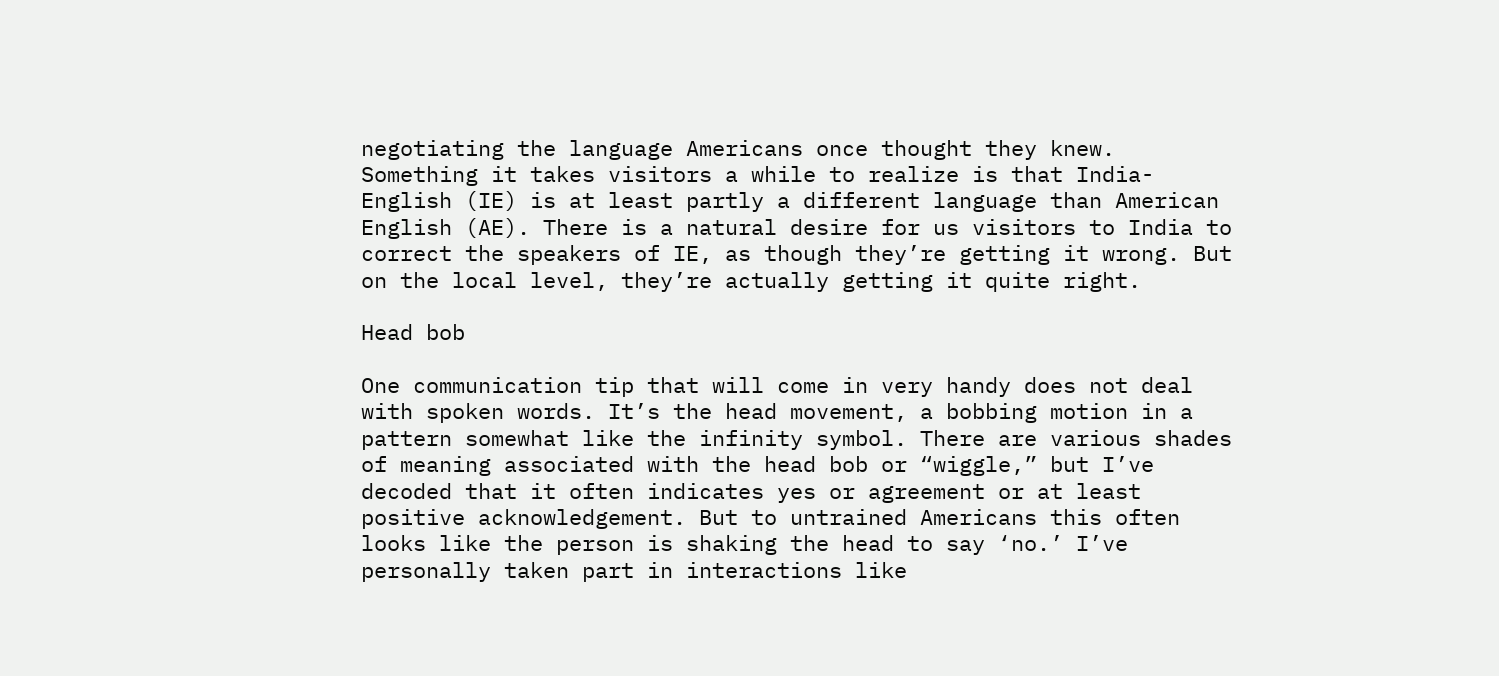negotiating the language Americans once thought they knew. Something it takes visitors a while to realize is that India-English (IE) is at least partly a different language than American English (AE). There is a natural desire for us visitors to India to correct the speakers of IE, as though they’re getting it wrong. But on the local level, they’re actually getting it quite right.

Head bob

One communication tip that will come in very handy does not deal with spoken words. It’s the head movement, a bobbing motion in a pattern somewhat like the infinity symbol. There are various shades of meaning associated with the head bob or “wiggle,” but I’ve decoded that it often indicates yes or agreement or at least positive acknowledgement. But to untrained Americans this often looks like the person is shaking the head to say ‘no.’ I’ve personally taken part in interactions like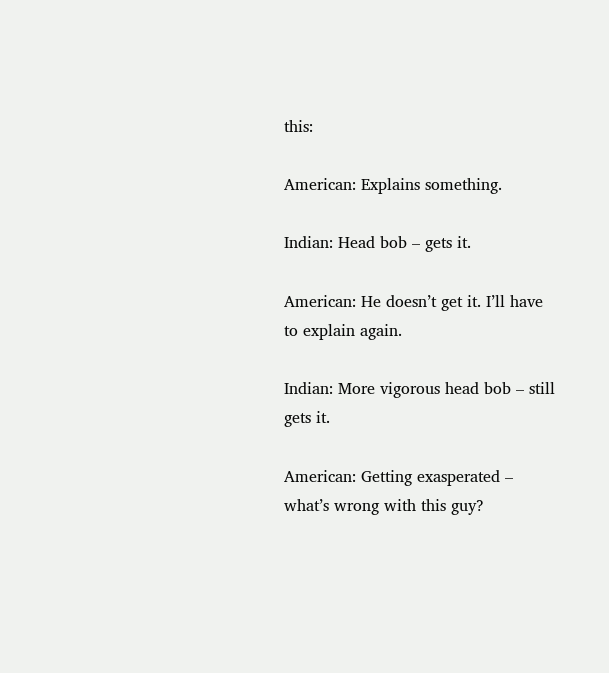this:

American: Explains something.

Indian: Head bob – gets it.

American: He doesn’t get it. I’ll have to explain again.

Indian: More vigorous head bob – still gets it.

American: Getting exasperated – what’s wrong with this guy?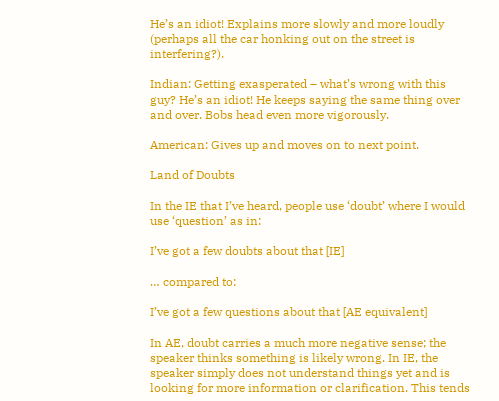He’s an idiot! Explains more slowly and more loudly (perhaps all the car honking out on the street is interfering?).

Indian: Getting exasperated – what’s wrong with this guy? He’s an idiot! He keeps saying the same thing over and over. Bobs head even more vigorously.

American: Gives up and moves on to next point.

Land of Doubts

In the IE that I’ve heard, people use ‘doubt’ where I would use ‘question’ as in:

I’ve got a few doubts about that [IE]

… compared to:

I’ve got a few questions about that [AE equivalent]

In AE, doubt carries a much more negative sense; the speaker thinks something is likely wrong. In IE, the speaker simply does not understand things yet and is looking for more information or clarification. This tends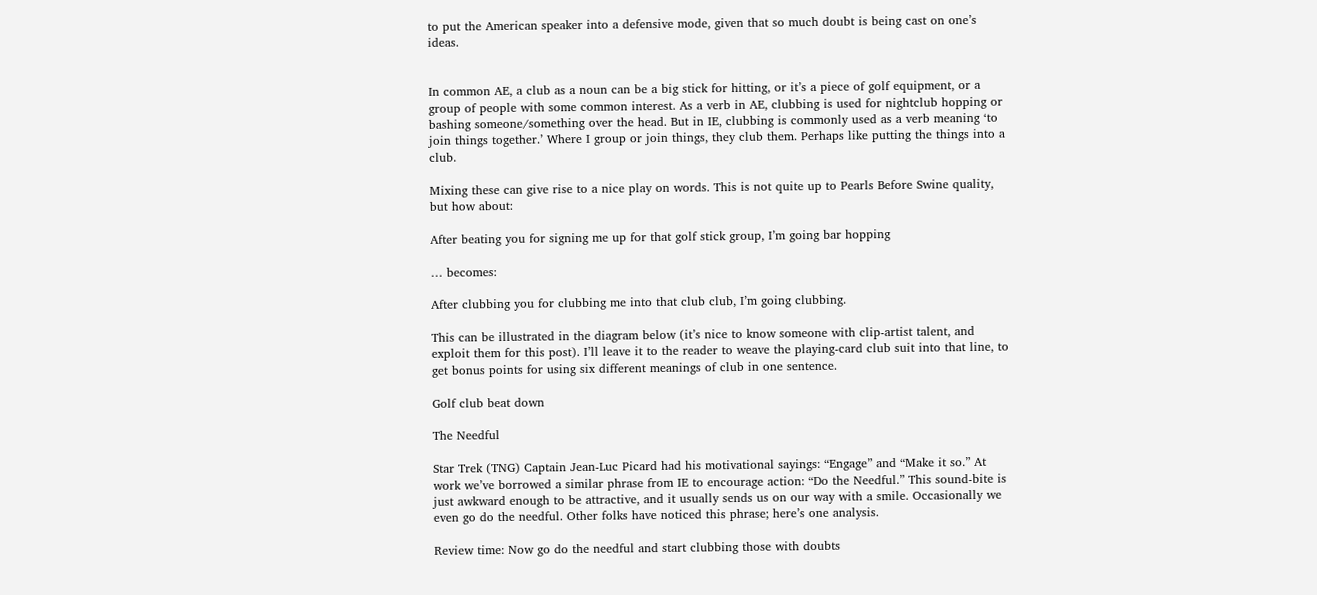to put the American speaker into a defensive mode, given that so much doubt is being cast on one’s ideas.


In common AE, a club as a noun can be a big stick for hitting, or it’s a piece of golf equipment, or a group of people with some common interest. As a verb in AE, clubbing is used for nightclub hopping or bashing someone/something over the head. But in IE, clubbing is commonly used as a verb meaning ‘to join things together.’ Where I group or join things, they club them. Perhaps like putting the things into a club.

Mixing these can give rise to a nice play on words. This is not quite up to Pearls Before Swine quality, but how about:

After beating you for signing me up for that golf stick group, I’m going bar hopping

… becomes:

After clubbing you for clubbing me into that club club, I’m going clubbing.

This can be illustrated in the diagram below (it’s nice to know someone with clip-artist talent, and exploit them for this post). I’ll leave it to the reader to weave the playing-card club suit into that line, to get bonus points for using six different meanings of club in one sentence.

Golf club beat down

The Needful

Star Trek (TNG) Captain Jean-Luc Picard had his motivational sayings: “Engage” and “Make it so.” At work we’ve borrowed a similar phrase from IE to encourage action: “Do the Needful.” This sound-bite is just awkward enough to be attractive, and it usually sends us on our way with a smile. Occasionally we even go do the needful. Other folks have noticed this phrase; here’s one analysis.

Review time: Now go do the needful and start clubbing those with doubts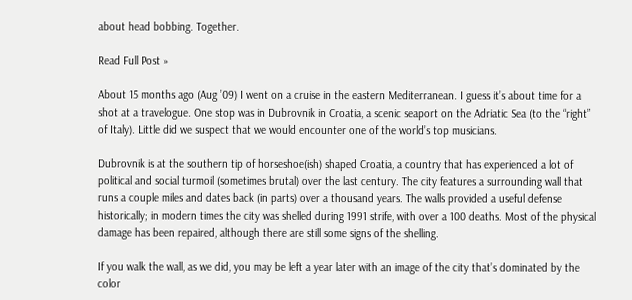about head bobbing. Together.

Read Full Post »

About 15 months ago (Aug ’09) I went on a cruise in the eastern Mediterranean. I guess it’s about time for a shot at a travelogue. One stop was in Dubrovnik in Croatia, a scenic seaport on the Adriatic Sea (to the “right” of Italy). Little did we suspect that we would encounter one of the world’s top musicians.

Dubrovnik is at the southern tip of horseshoe(ish) shaped Croatia, a country that has experienced a lot of political and social turmoil (sometimes brutal) over the last century. The city features a surrounding wall that runs a couple miles and dates back (in parts) over a thousand years. The walls provided a useful defense historically; in modern times the city was shelled during 1991 strife, with over a 100 deaths. Most of the physical damage has been repaired, although there are still some signs of the shelling.

If you walk the wall, as we did, you may be left a year later with an image of the city that’s dominated by the color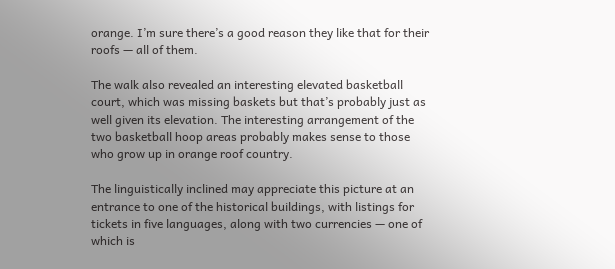orange. I’m sure there’s a good reason they like that for their roofs — all of them.

The walk also revealed an interesting elevated basketball court, which was missing baskets but that’s probably just as well given its elevation. The interesting arrangement of the two basketball hoop areas probably makes sense to those who grow up in orange roof country.

The linguistically inclined may appreciate this picture at an entrance to one of the historical buildings, with listings for tickets in five languages, along with two currencies — one of which is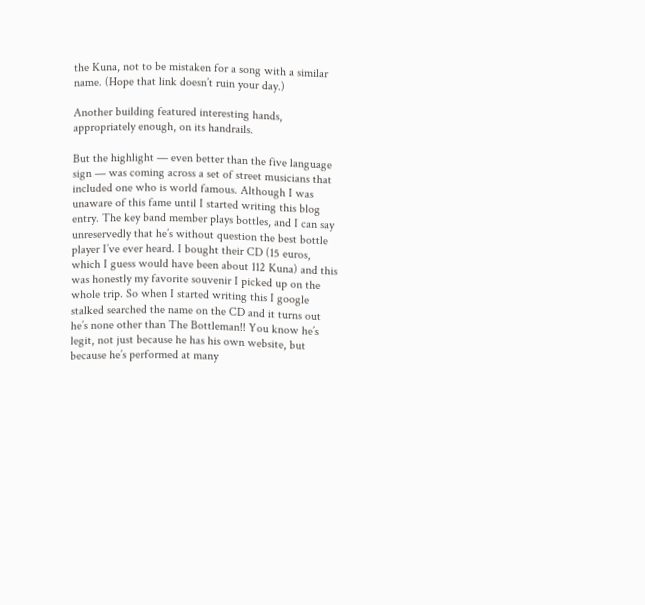the Kuna, not to be mistaken for a song with a similar name. (Hope that link doesn’t ruin your day.)

Another building featured interesting hands, appropriately enough, on its handrails.

But the highlight — even better than the five language sign — was coming across a set of street musicians that included one who is world famous. Although I was unaware of this fame until I started writing this blog entry. The key band member plays bottles, and I can say unreservedly that he’s without question the best bottle player I’ve ever heard. I bought their CD (15 euros, which I guess would have been about 112 Kuna) and this was honestly my favorite souvenir I picked up on the whole trip. So when I started writing this I google stalked searched the name on the CD and it turns out he’s none other than The Bottleman!! You know he’s legit, not just because he has his own website, but because he’s performed at many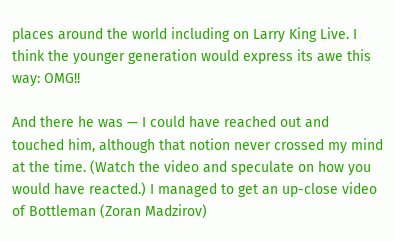places around the world including on Larry King Live. I think the younger generation would express its awe this way: OMG!!

And there he was — I could have reached out and touched him, although that notion never crossed my mind at the time. (Watch the video and speculate on how you would have reacted.) I managed to get an up-close video of Bottleman (Zoran Madzirov)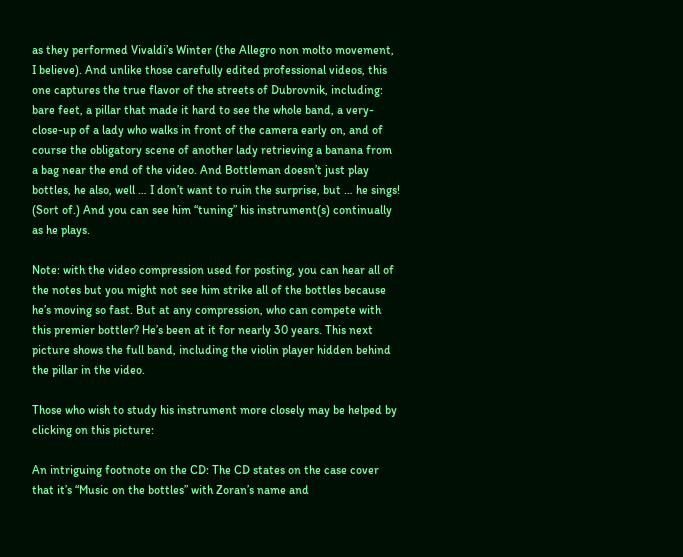as they performed Vivaldi’s Winter (the Allegro non molto movement, I believe). And unlike those carefully edited professional videos, this one captures the true flavor of the streets of Dubrovnik, including: bare feet, a pillar that made it hard to see the whole band, a very-close-up of a lady who walks in front of the camera early on, and of course the obligatory scene of another lady retrieving a banana from a bag near the end of the video. And Bottleman doesn’t just play bottles, he also, well … I don’t want to ruin the surprise, but … he sings! (Sort of.) And you can see him “tuning” his instrument(s) continually as he plays.

Note: with the video compression used for posting, you can hear all of the notes but you might not see him strike all of the bottles because he’s moving so fast. But at any compression, who can compete with this premier bottler? He’s been at it for nearly 30 years. This next picture shows the full band, including the violin player hidden behind the pillar in the video.

Those who wish to study his instrument more closely may be helped by clicking on this picture:

An intriguing footnote on the CD: The CD states on the case cover that it’s “Music on the bottles” with Zoran’s name and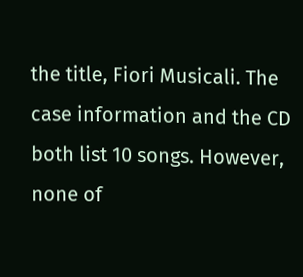the title, Fiori Musicali. The case information and the CD both list 10 songs. However, none of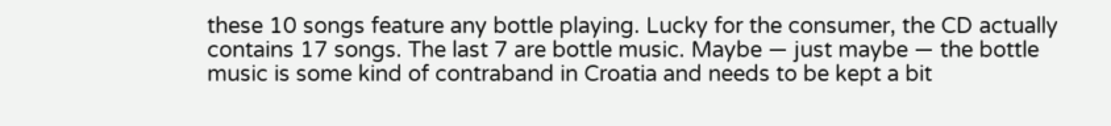these 10 songs feature any bottle playing. Lucky for the consumer, the CD actually contains 17 songs. The last 7 are bottle music. Maybe — just maybe — the bottle music is some kind of contraband in Croatia and needs to be kept a bit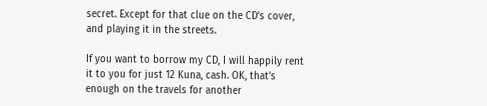secret. Except for that clue on the CD’s cover, and playing it in the streets.

If you want to borrow my CD, I will happily rent it to you for just 12 Kuna, cash. OK, that’s enough on the travels for another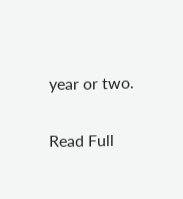year or two.

Read Full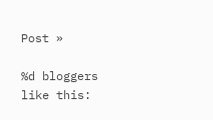Post »

%d bloggers like this: